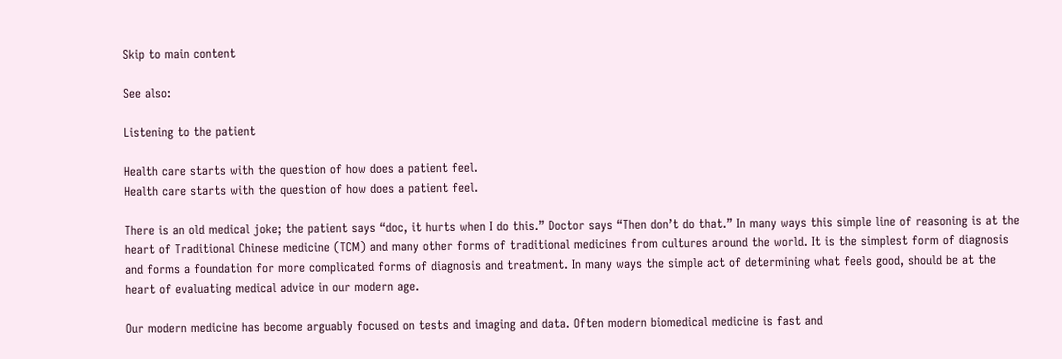Skip to main content

See also:

Listening to the patient

Health care starts with the question of how does a patient feel.
Health care starts with the question of how does a patient feel.

There is an old medical joke; the patient says “doc, it hurts when I do this.” Doctor says “Then don’t do that.” In many ways this simple line of reasoning is at the heart of Traditional Chinese medicine (TCM) and many other forms of traditional medicines from cultures around the world. It is the simplest form of diagnosis and forms a foundation for more complicated forms of diagnosis and treatment. In many ways the simple act of determining what feels good, should be at the heart of evaluating medical advice in our modern age.

Our modern medicine has become arguably focused on tests and imaging and data. Often modern biomedical medicine is fast and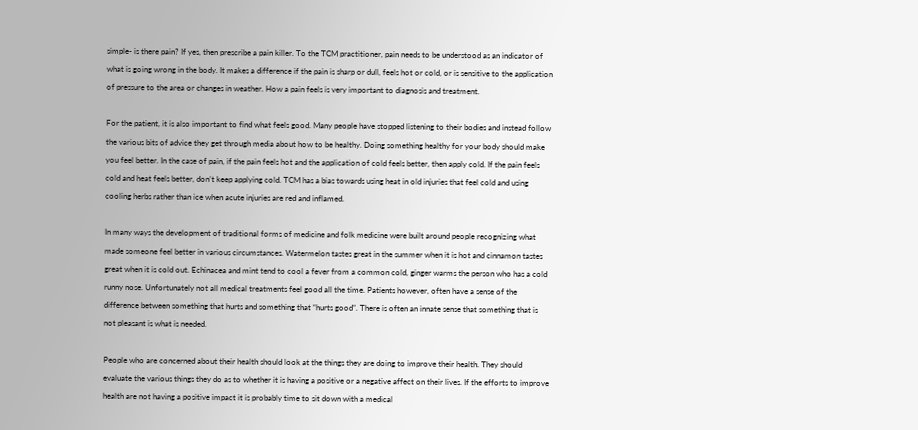simple- is there pain? If yes, then prescribe a pain killer. To the TCM practitioner, pain needs to be understood as an indicator of what is going wrong in the body. It makes a difference if the pain is sharp or dull, feels hot or cold, or is sensitive to the application of pressure to the area or changes in weather. How a pain feels is very important to diagnosis and treatment.

For the patient, it is also important to find what feels good. Many people have stopped listening to their bodies and instead follow the various bits of advice they get through media about how to be healthy. Doing something healthy for your body should make you feel better. In the case of pain, if the pain feels hot and the application of cold feels better, then apply cold. If the pain feels cold and heat feels better, don’t keep applying cold. TCM has a bias towards using heat in old injuries that feel cold and using cooling herbs rather than ice when acute injuries are red and inflamed.

In many ways the development of traditional forms of medicine and folk medicine were built around people recognizing what made someone feel better in various circumstances. Watermelon tastes great in the summer when it is hot and cinnamon tastes great when it is cold out. Echinacea and mint tend to cool a fever from a common cold, ginger warms the person who has a cold runny nose. Unfortunately not all medical treatments feel good all the time. Patients however, often have a sense of the difference between something that hurts and something that “hurts good”. There is often an innate sense that something that is not pleasant is what is needed.

People who are concerned about their health should look at the things they are doing to improve their health. They should evaluate the various things they do as to whether it is having a positive or a negative affect on their lives. If the efforts to improve health are not having a positive impact it is probably time to sit down with a medical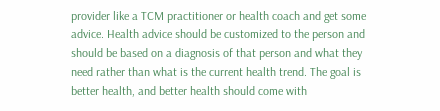provider like a TCM practitioner or health coach and get some advice. Health advice should be customized to the person and should be based on a diagnosis of that person and what they need rather than what is the current health trend. The goal is better health, and better health should come with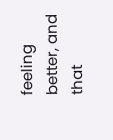feeling better, and that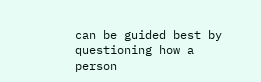can be guided best by questioning how a person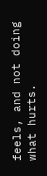feels, and not doing what hurts.